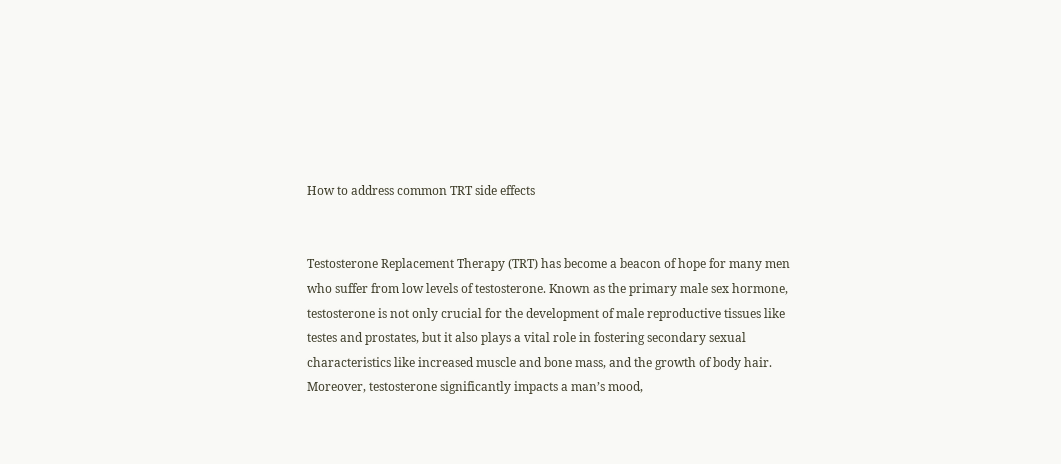How to address common TRT side effects


Testosterone Replacement Therapy (TRT) has become a beacon of hope for many men who suffer from low levels of testosterone. Known as the primary male sex hormone, testosterone is not only crucial for the development of male reproductive tissues like testes and prostates, but it also plays a vital role in fostering secondary sexual characteristics like increased muscle and bone mass, and the growth of body hair. Moreover, testosterone significantly impacts a man’s mood,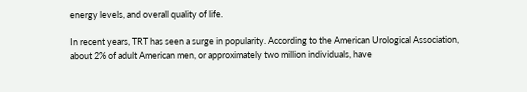energy levels, and overall quality of life.

In recent years, TRT has seen a surge in popularity. According to the American Urological Association, about 2% of adult American men, or approximately two million individuals, have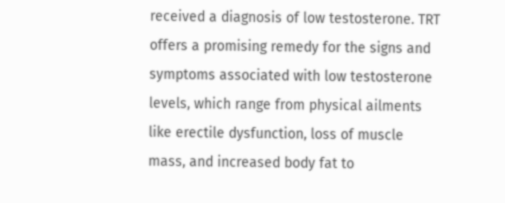received a diagnosis of low testosterone. TRT offers a promising remedy for the signs and symptoms associated with low testosterone levels, which range from physical ailments like erectile dysfunction, loss of muscle mass, and increased body fat to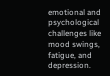emotional and psychological challenges like mood swings, fatigue, and depression.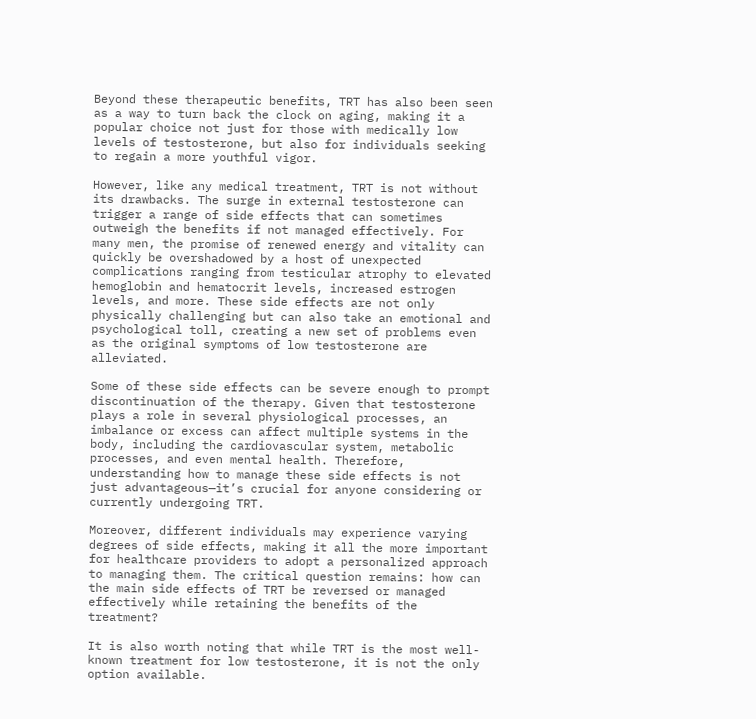Beyond these therapeutic benefits, TRT has also been seen as a way to turn back the clock on aging, making it a popular choice not just for those with medically low levels of testosterone, but also for individuals seeking to regain a more youthful vigor.

However, like any medical treatment, TRT is not without its drawbacks. The surge in external testosterone can trigger a range of side effects that can sometimes outweigh the benefits if not managed effectively. For many men, the promise of renewed energy and vitality can quickly be overshadowed by a host of unexpected complications ranging from testicular atrophy to elevated hemoglobin and hematocrit levels, increased estrogen levels, and more. These side effects are not only physically challenging but can also take an emotional and psychological toll, creating a new set of problems even as the original symptoms of low testosterone are alleviated.

Some of these side effects can be severe enough to prompt discontinuation of the therapy. Given that testosterone plays a role in several physiological processes, an imbalance or excess can affect multiple systems in the body, including the cardiovascular system, metabolic processes, and even mental health. Therefore, understanding how to manage these side effects is not just advantageous—it’s crucial for anyone considering or currently undergoing TRT.

Moreover, different individuals may experience varying degrees of side effects, making it all the more important for healthcare providers to adopt a personalized approach to managing them. The critical question remains: how can the main side effects of TRT be reversed or managed effectively while retaining the benefits of the treatment?

It is also worth noting that while TRT is the most well-known treatment for low testosterone, it is not the only option available.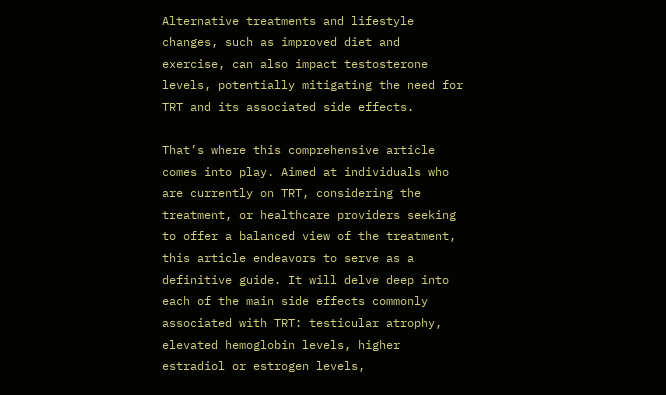Alternative treatments and lifestyle changes, such as improved diet and exercise, can also impact testosterone levels, potentially mitigating the need for TRT and its associated side effects.

That’s where this comprehensive article comes into play. Aimed at individuals who are currently on TRT, considering the treatment, or healthcare providers seeking to offer a balanced view of the treatment, this article endeavors to serve as a definitive guide. It will delve deep into each of the main side effects commonly associated with TRT: testicular atrophy, elevated hemoglobin levels, higher estradiol or estrogen levels,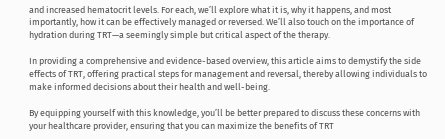and increased hematocrit levels. For each, we’ll explore what it is, why it happens, and most importantly, how it can be effectively managed or reversed. We’ll also touch on the importance of hydration during TRT—a seemingly simple but critical aspect of the therapy.

In providing a comprehensive and evidence-based overview, this article aims to demystify the side effects of TRT, offering practical steps for management and reversal, thereby allowing individuals to make informed decisions about their health and well-being.

By equipping yourself with this knowledge, you’ll be better prepared to discuss these concerns with your healthcare provider, ensuring that you can maximize the benefits of TRT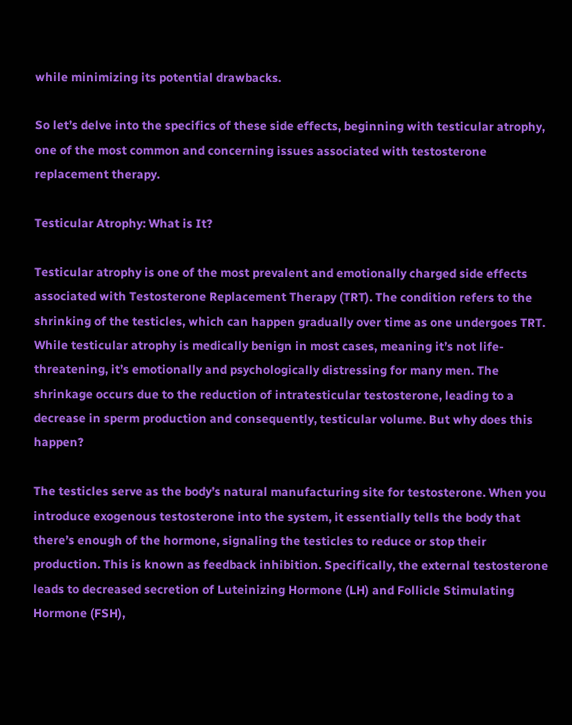while minimizing its potential drawbacks.

So let’s delve into the specifics of these side effects, beginning with testicular atrophy, one of the most common and concerning issues associated with testosterone replacement therapy.

Testicular Atrophy: What is It?

Testicular atrophy is one of the most prevalent and emotionally charged side effects associated with Testosterone Replacement Therapy (TRT). The condition refers to the shrinking of the testicles, which can happen gradually over time as one undergoes TRT. While testicular atrophy is medically benign in most cases, meaning it’s not life-threatening, it’s emotionally and psychologically distressing for many men. The shrinkage occurs due to the reduction of intratesticular testosterone, leading to a decrease in sperm production and consequently, testicular volume. But why does this happen?

The testicles serve as the body’s natural manufacturing site for testosterone. When you introduce exogenous testosterone into the system, it essentially tells the body that there’s enough of the hormone, signaling the testicles to reduce or stop their production. This is known as feedback inhibition. Specifically, the external testosterone leads to decreased secretion of Luteinizing Hormone (LH) and Follicle Stimulating Hormone (FSH),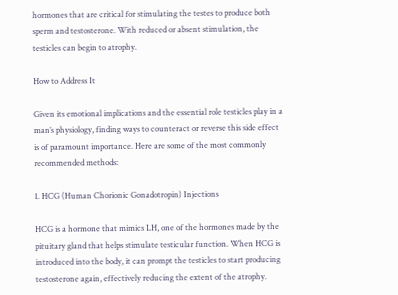hormones that are critical for stimulating the testes to produce both sperm and testosterone. With reduced or absent stimulation, the testicles can begin to atrophy.

How to Address It

Given its emotional implications and the essential role testicles play in a man’s physiology, finding ways to counteract or reverse this side effect is of paramount importance. Here are some of the most commonly recommended methods:

1. HCG (Human Chorionic Gonadotropin) Injections

HCG is a hormone that mimics LH, one of the hormones made by the pituitary gland that helps stimulate testicular function. When HCG is introduced into the body, it can prompt the testicles to start producing testosterone again, effectively reducing the extent of the atrophy.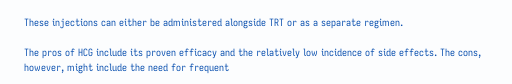These injections can either be administered alongside TRT or as a separate regimen.

The pros of HCG include its proven efficacy and the relatively low incidence of side effects. The cons, however, might include the need for frequent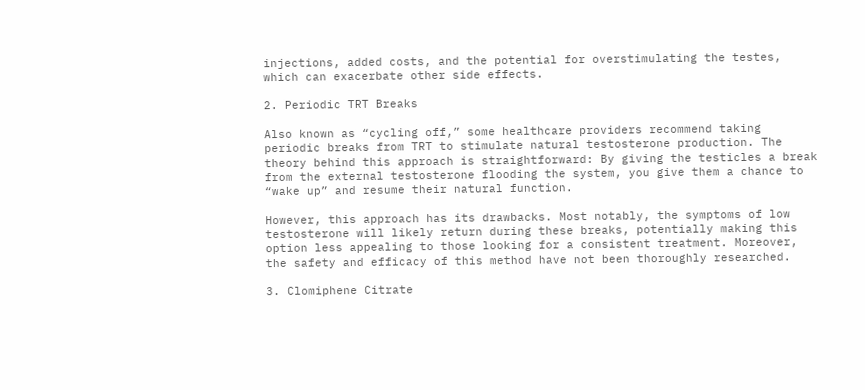injections, added costs, and the potential for overstimulating the testes, which can exacerbate other side effects.

2. Periodic TRT Breaks

Also known as “cycling off,” some healthcare providers recommend taking periodic breaks from TRT to stimulate natural testosterone production. The theory behind this approach is straightforward: By giving the testicles a break from the external testosterone flooding the system, you give them a chance to “wake up” and resume their natural function.

However, this approach has its drawbacks. Most notably, the symptoms of low testosterone will likely return during these breaks, potentially making this option less appealing to those looking for a consistent treatment. Moreover, the safety and efficacy of this method have not been thoroughly researched.

3. Clomiphene Citrate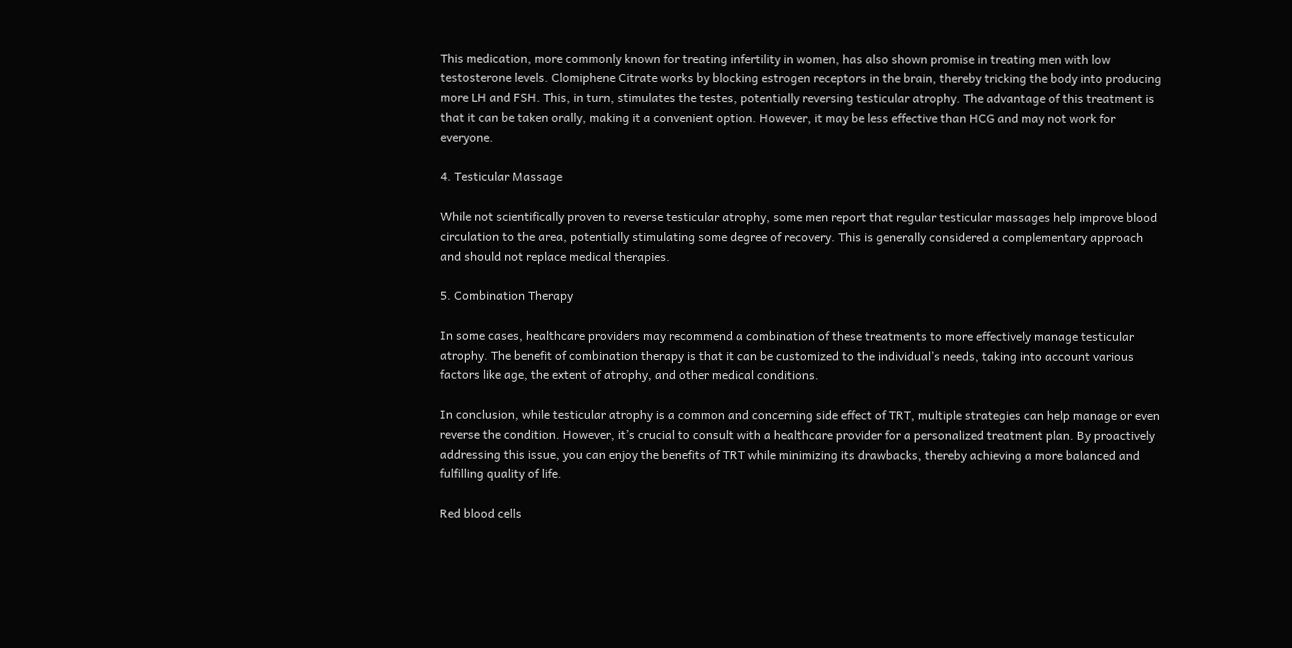This medication, more commonly known for treating infertility in women, has also shown promise in treating men with low testosterone levels. Clomiphene Citrate works by blocking estrogen receptors in the brain, thereby tricking the body into producing more LH and FSH. This, in turn, stimulates the testes, potentially reversing testicular atrophy. The advantage of this treatment is that it can be taken orally, making it a convenient option. However, it may be less effective than HCG and may not work for everyone.

4. Testicular Massage

While not scientifically proven to reverse testicular atrophy, some men report that regular testicular massages help improve blood circulation to the area, potentially stimulating some degree of recovery. This is generally considered a complementary approach and should not replace medical therapies.

5. Combination Therapy

In some cases, healthcare providers may recommend a combination of these treatments to more effectively manage testicular atrophy. The benefit of combination therapy is that it can be customized to the individual’s needs, taking into account various factors like age, the extent of atrophy, and other medical conditions.

In conclusion, while testicular atrophy is a common and concerning side effect of TRT, multiple strategies can help manage or even reverse the condition. However, it’s crucial to consult with a healthcare provider for a personalized treatment plan. By proactively addressing this issue, you can enjoy the benefits of TRT while minimizing its drawbacks, thereby achieving a more balanced and fulfilling quality of life.

Red blood cells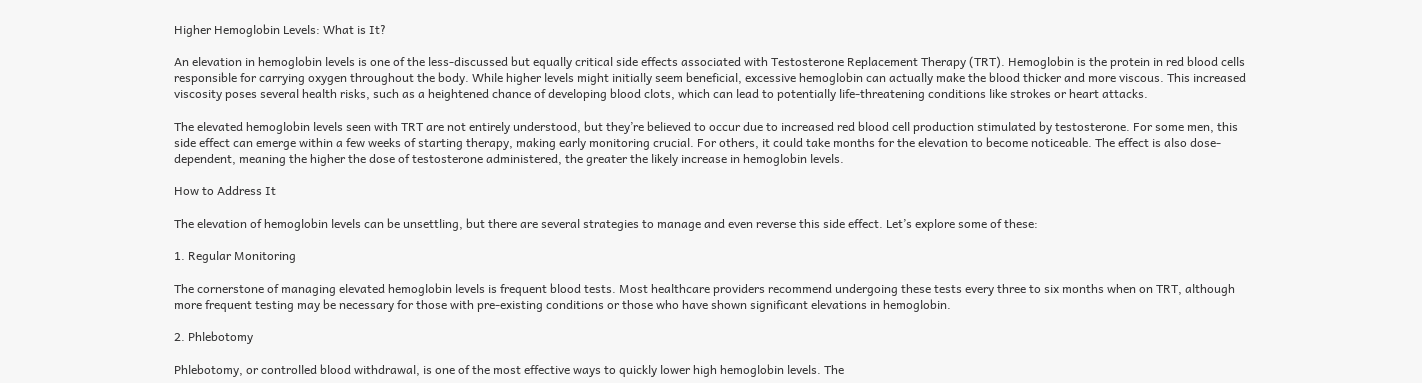Higher Hemoglobin Levels: What is It?

An elevation in hemoglobin levels is one of the less-discussed but equally critical side effects associated with Testosterone Replacement Therapy (TRT). Hemoglobin is the protein in red blood cells responsible for carrying oxygen throughout the body. While higher levels might initially seem beneficial, excessive hemoglobin can actually make the blood thicker and more viscous. This increased viscosity poses several health risks, such as a heightened chance of developing blood clots, which can lead to potentially life-threatening conditions like strokes or heart attacks.

The elevated hemoglobin levels seen with TRT are not entirely understood, but they’re believed to occur due to increased red blood cell production stimulated by testosterone. For some men, this side effect can emerge within a few weeks of starting therapy, making early monitoring crucial. For others, it could take months for the elevation to become noticeable. The effect is also dose-dependent, meaning the higher the dose of testosterone administered, the greater the likely increase in hemoglobin levels.

How to Address It

The elevation of hemoglobin levels can be unsettling, but there are several strategies to manage and even reverse this side effect. Let’s explore some of these:

1. Regular Monitoring

The cornerstone of managing elevated hemoglobin levels is frequent blood tests. Most healthcare providers recommend undergoing these tests every three to six months when on TRT, although more frequent testing may be necessary for those with pre-existing conditions or those who have shown significant elevations in hemoglobin.

2. Phlebotomy

Phlebotomy, or controlled blood withdrawal, is one of the most effective ways to quickly lower high hemoglobin levels. The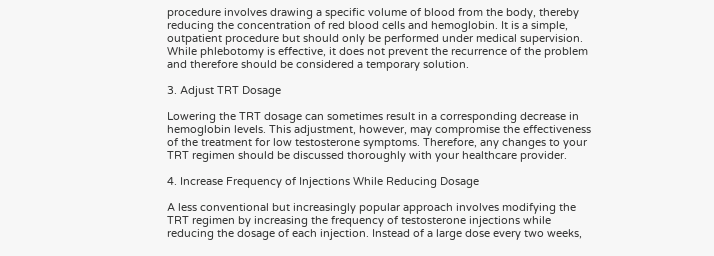procedure involves drawing a specific volume of blood from the body, thereby reducing the concentration of red blood cells and hemoglobin. It is a simple, outpatient procedure but should only be performed under medical supervision. While phlebotomy is effective, it does not prevent the recurrence of the problem and therefore should be considered a temporary solution.

3. Adjust TRT Dosage

Lowering the TRT dosage can sometimes result in a corresponding decrease in hemoglobin levels. This adjustment, however, may compromise the effectiveness of the treatment for low testosterone symptoms. Therefore, any changes to your TRT regimen should be discussed thoroughly with your healthcare provider.

4. Increase Frequency of Injections While Reducing Dosage

A less conventional but increasingly popular approach involves modifying the TRT regimen by increasing the frequency of testosterone injections while reducing the dosage of each injection. Instead of a large dose every two weeks,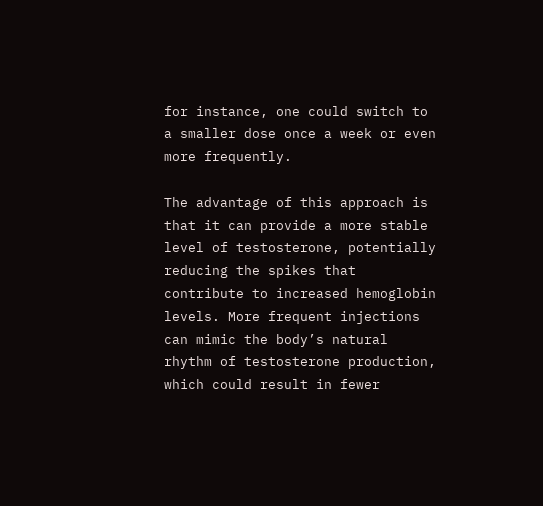for instance, one could switch to a smaller dose once a week or even more frequently.

The advantage of this approach is that it can provide a more stable level of testosterone, potentially reducing the spikes that contribute to increased hemoglobin levels. More frequent injections can mimic the body’s natural rhythm of testosterone production, which could result in fewer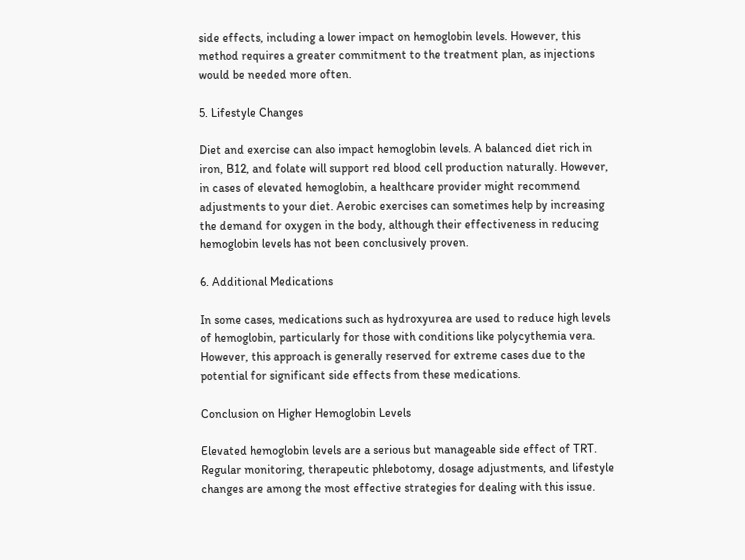side effects, including a lower impact on hemoglobin levels. However, this method requires a greater commitment to the treatment plan, as injections would be needed more often.

5. Lifestyle Changes

Diet and exercise can also impact hemoglobin levels. A balanced diet rich in iron, B12, and folate will support red blood cell production naturally. However, in cases of elevated hemoglobin, a healthcare provider might recommend adjustments to your diet. Aerobic exercises can sometimes help by increasing the demand for oxygen in the body, although their effectiveness in reducing hemoglobin levels has not been conclusively proven.

6. Additional Medications

In some cases, medications such as hydroxyurea are used to reduce high levels of hemoglobin, particularly for those with conditions like polycythemia vera. However, this approach is generally reserved for extreme cases due to the potential for significant side effects from these medications.

Conclusion on Higher Hemoglobin Levels

Elevated hemoglobin levels are a serious but manageable side effect of TRT. Regular monitoring, therapeutic phlebotomy, dosage adjustments, and lifestyle changes are among the most effective strategies for dealing with this issue.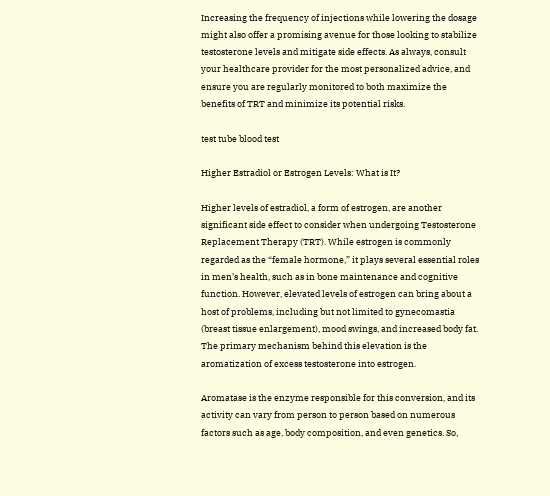Increasing the frequency of injections while lowering the dosage might also offer a promising avenue for those looking to stabilize testosterone levels and mitigate side effects. As always, consult your healthcare provider for the most personalized advice, and ensure you are regularly monitored to both maximize the benefits of TRT and minimize its potential risks.

test tube blood test

Higher Estradiol or Estrogen Levels: What is It?

Higher levels of estradiol, a form of estrogen, are another significant side effect to consider when undergoing Testosterone Replacement Therapy (TRT). While estrogen is commonly regarded as the “female hormone,” it plays several essential roles in men’s health, such as in bone maintenance and cognitive function. However, elevated levels of estrogen can bring about a host of problems, including but not limited to gynecomastia (breast tissue enlargement), mood swings, and increased body fat. The primary mechanism behind this elevation is the aromatization of excess testosterone into estrogen.

Aromatase is the enzyme responsible for this conversion, and its activity can vary from person to person based on numerous factors such as age, body composition, and even genetics. So,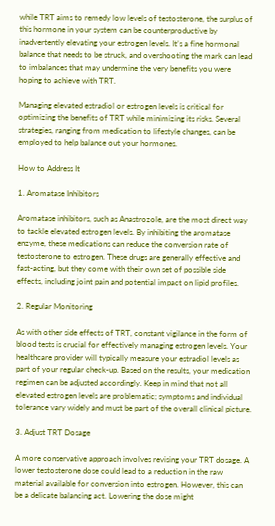while TRT aims to remedy low levels of testosterone, the surplus of this hormone in your system can be counterproductive by inadvertently elevating your estrogen levels. It’s a fine hormonal balance that needs to be struck, and overshooting the mark can lead to imbalances that may undermine the very benefits you were hoping to achieve with TRT.

Managing elevated estradiol or estrogen levels is critical for optimizing the benefits of TRT while minimizing its risks. Several strategies, ranging from medication to lifestyle changes, can be employed to help balance out your hormones.

How to Address It

1. Aromatase Inhibitors

Aromatase inhibitors, such as Anastrozole, are the most direct way to tackle elevated estrogen levels. By inhibiting the aromatase enzyme, these medications can reduce the conversion rate of testosterone to estrogen. These drugs are generally effective and fast-acting, but they come with their own set of possible side effects, including joint pain and potential impact on lipid profiles.

2. Regular Monitoring

As with other side effects of TRT, constant vigilance in the form of blood tests is crucial for effectively managing estrogen levels. Your healthcare provider will typically measure your estradiol levels as part of your regular check-up. Based on the results, your medication regimen can be adjusted accordingly. Keep in mind that not all elevated estrogen levels are problematic; symptoms and individual tolerance vary widely and must be part of the overall clinical picture.

3. Adjust TRT Dosage

A more conservative approach involves revising your TRT dosage. A lower testosterone dose could lead to a reduction in the raw material available for conversion into estrogen. However, this can be a delicate balancing act. Lowering the dose might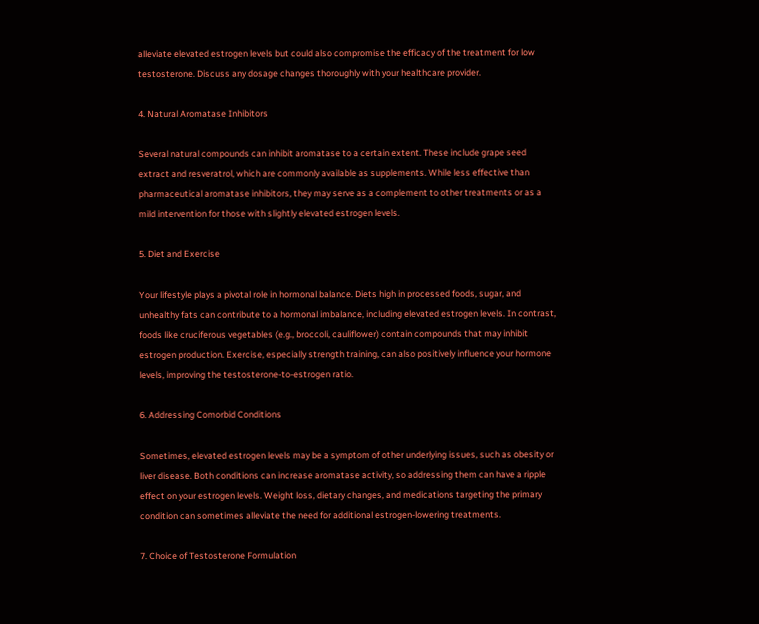alleviate elevated estrogen levels but could also compromise the efficacy of the treatment for low testosterone. Discuss any dosage changes thoroughly with your healthcare provider.

4. Natural Aromatase Inhibitors

Several natural compounds can inhibit aromatase to a certain extent. These include grape seed extract and resveratrol, which are commonly available as supplements. While less effective than pharmaceutical aromatase inhibitors, they may serve as a complement to other treatments or as a mild intervention for those with slightly elevated estrogen levels.

5. Diet and Exercise

Your lifestyle plays a pivotal role in hormonal balance. Diets high in processed foods, sugar, and unhealthy fats can contribute to a hormonal imbalance, including elevated estrogen levels. In contrast, foods like cruciferous vegetables (e.g., broccoli, cauliflower) contain compounds that may inhibit estrogen production. Exercise, especially strength training, can also positively influence your hormone levels, improving the testosterone-to-estrogen ratio.

6. Addressing Comorbid Conditions

Sometimes, elevated estrogen levels may be a symptom of other underlying issues, such as obesity or liver disease. Both conditions can increase aromatase activity, so addressing them can have a ripple effect on your estrogen levels. Weight loss, dietary changes, and medications targeting the primary condition can sometimes alleviate the need for additional estrogen-lowering treatments.

7. Choice of Testosterone Formulation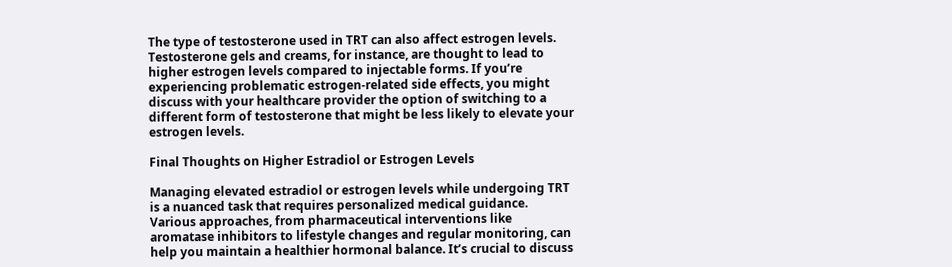The type of testosterone used in TRT can also affect estrogen levels. Testosterone gels and creams, for instance, are thought to lead to higher estrogen levels compared to injectable forms. If you’re experiencing problematic estrogen-related side effects, you might discuss with your healthcare provider the option of switching to a different form of testosterone that might be less likely to elevate your estrogen levels.

Final Thoughts on Higher Estradiol or Estrogen Levels

Managing elevated estradiol or estrogen levels while undergoing TRT is a nuanced task that requires personalized medical guidance. Various approaches, from pharmaceutical interventions like aromatase inhibitors to lifestyle changes and regular monitoring, can help you maintain a healthier hormonal balance. It’s crucial to discuss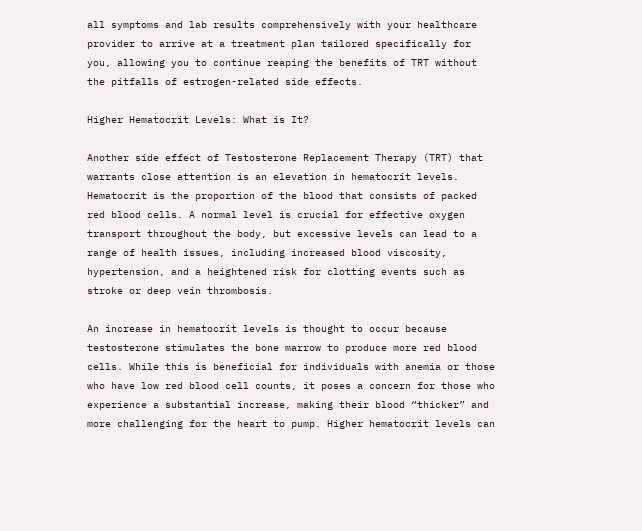all symptoms and lab results comprehensively with your healthcare provider to arrive at a treatment plan tailored specifically for you, allowing you to continue reaping the benefits of TRT without the pitfalls of estrogen-related side effects.

Higher Hematocrit Levels: What is It?

Another side effect of Testosterone Replacement Therapy (TRT) that warrants close attention is an elevation in hematocrit levels. Hematocrit is the proportion of the blood that consists of packed red blood cells. A normal level is crucial for effective oxygen transport throughout the body, but excessive levels can lead to a range of health issues, including increased blood viscosity, hypertension, and a heightened risk for clotting events such as stroke or deep vein thrombosis.

An increase in hematocrit levels is thought to occur because testosterone stimulates the bone marrow to produce more red blood cells. While this is beneficial for individuals with anemia or those who have low red blood cell counts, it poses a concern for those who experience a substantial increase, making their blood “thicker” and more challenging for the heart to pump. Higher hematocrit levels can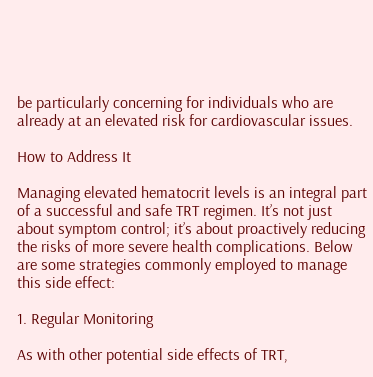be particularly concerning for individuals who are already at an elevated risk for cardiovascular issues.

How to Address It

Managing elevated hematocrit levels is an integral part of a successful and safe TRT regimen. It’s not just about symptom control; it’s about proactively reducing the risks of more severe health complications. Below are some strategies commonly employed to manage this side effect:

1. Regular Monitoring

As with other potential side effects of TRT,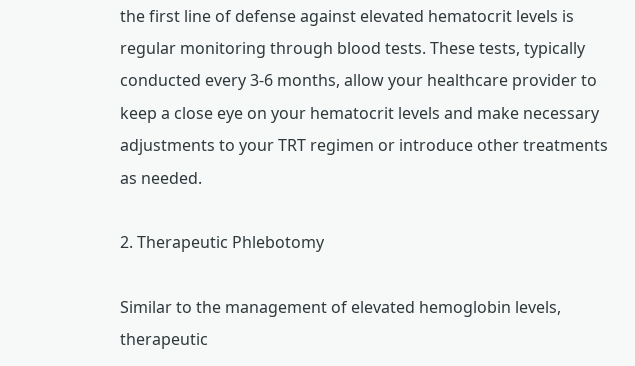the first line of defense against elevated hematocrit levels is regular monitoring through blood tests. These tests, typically conducted every 3-6 months, allow your healthcare provider to keep a close eye on your hematocrit levels and make necessary adjustments to your TRT regimen or introduce other treatments as needed.

2. Therapeutic Phlebotomy

Similar to the management of elevated hemoglobin levels, therapeutic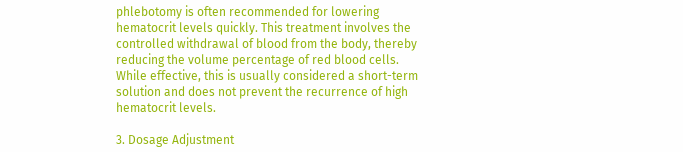phlebotomy is often recommended for lowering hematocrit levels quickly. This treatment involves the controlled withdrawal of blood from the body, thereby reducing the volume percentage of red blood cells. While effective, this is usually considered a short-term solution and does not prevent the recurrence of high hematocrit levels.

3. Dosage Adjustment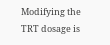Modifying the TRT dosage is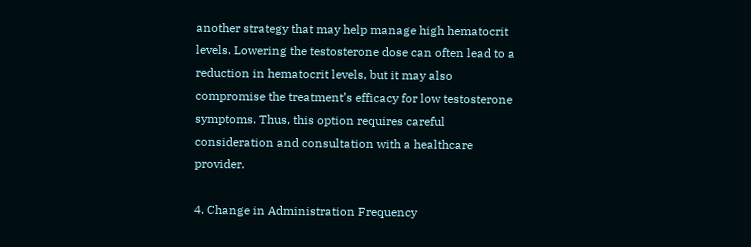another strategy that may help manage high hematocrit levels. Lowering the testosterone dose can often lead to a reduction in hematocrit levels, but it may also compromise the treatment’s efficacy for low testosterone symptoms. Thus, this option requires careful consideration and consultation with a healthcare provider.

4. Change in Administration Frequency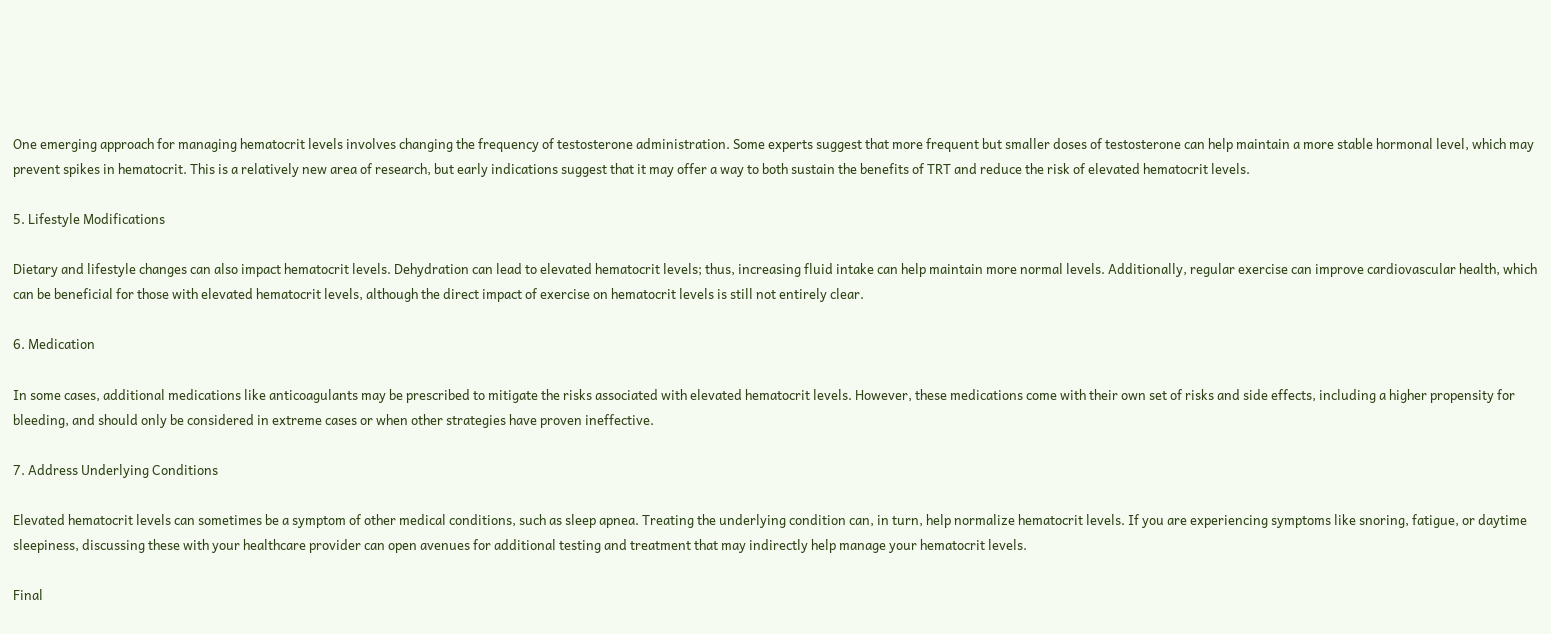One emerging approach for managing hematocrit levels involves changing the frequency of testosterone administration. Some experts suggest that more frequent but smaller doses of testosterone can help maintain a more stable hormonal level, which may prevent spikes in hematocrit. This is a relatively new area of research, but early indications suggest that it may offer a way to both sustain the benefits of TRT and reduce the risk of elevated hematocrit levels.

5. Lifestyle Modifications

Dietary and lifestyle changes can also impact hematocrit levels. Dehydration can lead to elevated hematocrit levels; thus, increasing fluid intake can help maintain more normal levels. Additionally, regular exercise can improve cardiovascular health, which can be beneficial for those with elevated hematocrit levels, although the direct impact of exercise on hematocrit levels is still not entirely clear.

6. Medication

In some cases, additional medications like anticoagulants may be prescribed to mitigate the risks associated with elevated hematocrit levels. However, these medications come with their own set of risks and side effects, including a higher propensity for bleeding, and should only be considered in extreme cases or when other strategies have proven ineffective.

7. Address Underlying Conditions

Elevated hematocrit levels can sometimes be a symptom of other medical conditions, such as sleep apnea. Treating the underlying condition can, in turn, help normalize hematocrit levels. If you are experiencing symptoms like snoring, fatigue, or daytime sleepiness, discussing these with your healthcare provider can open avenues for additional testing and treatment that may indirectly help manage your hematocrit levels.

Final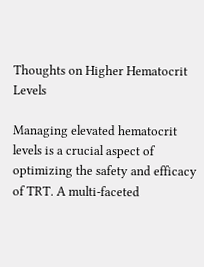Thoughts on Higher Hematocrit Levels

Managing elevated hematocrit levels is a crucial aspect of optimizing the safety and efficacy of TRT. A multi-faceted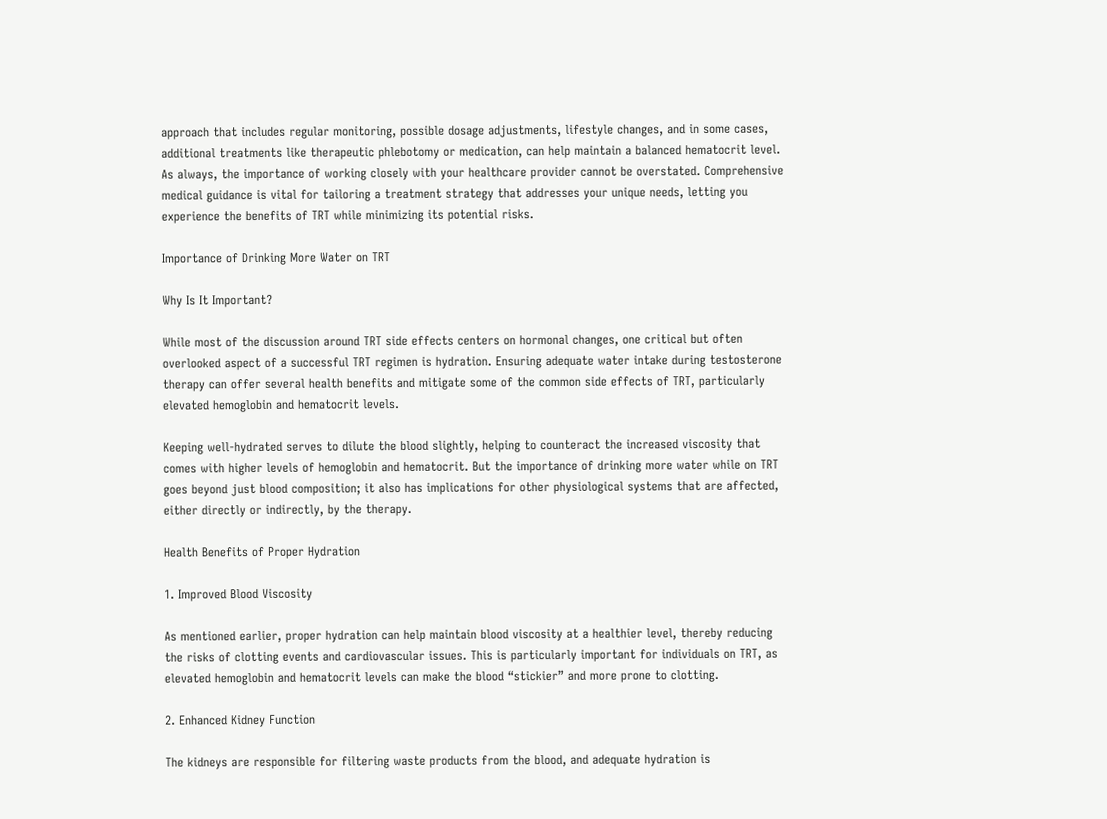approach that includes regular monitoring, possible dosage adjustments, lifestyle changes, and in some cases, additional treatments like therapeutic phlebotomy or medication, can help maintain a balanced hematocrit level. As always, the importance of working closely with your healthcare provider cannot be overstated. Comprehensive medical guidance is vital for tailoring a treatment strategy that addresses your unique needs, letting you experience the benefits of TRT while minimizing its potential risks.

Importance of Drinking More Water on TRT

Why Is It Important?

While most of the discussion around TRT side effects centers on hormonal changes, one critical but often overlooked aspect of a successful TRT regimen is hydration. Ensuring adequate water intake during testosterone therapy can offer several health benefits and mitigate some of the common side effects of TRT, particularly elevated hemoglobin and hematocrit levels.

Keeping well-hydrated serves to dilute the blood slightly, helping to counteract the increased viscosity that comes with higher levels of hemoglobin and hematocrit. But the importance of drinking more water while on TRT goes beyond just blood composition; it also has implications for other physiological systems that are affected, either directly or indirectly, by the therapy.

Health Benefits of Proper Hydration

1. Improved Blood Viscosity

As mentioned earlier, proper hydration can help maintain blood viscosity at a healthier level, thereby reducing the risks of clotting events and cardiovascular issues. This is particularly important for individuals on TRT, as elevated hemoglobin and hematocrit levels can make the blood “stickier” and more prone to clotting.

2. Enhanced Kidney Function

The kidneys are responsible for filtering waste products from the blood, and adequate hydration is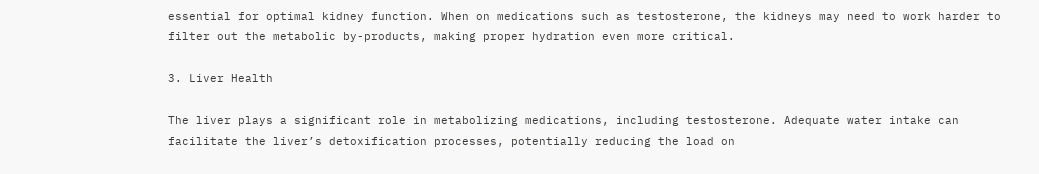essential for optimal kidney function. When on medications such as testosterone, the kidneys may need to work harder to filter out the metabolic by-products, making proper hydration even more critical.

3. Liver Health

The liver plays a significant role in metabolizing medications, including testosterone. Adequate water intake can facilitate the liver’s detoxification processes, potentially reducing the load on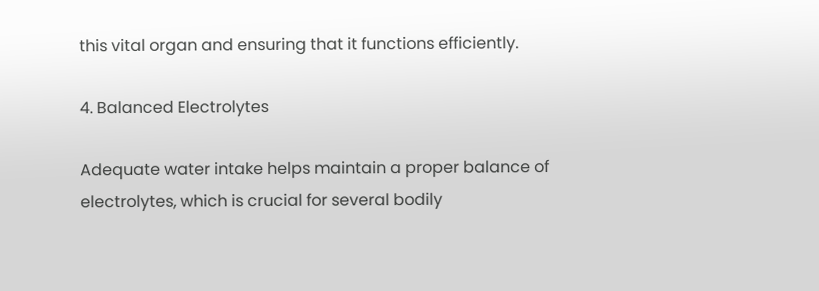this vital organ and ensuring that it functions efficiently.

4. Balanced Electrolytes

Adequate water intake helps maintain a proper balance of electrolytes, which is crucial for several bodily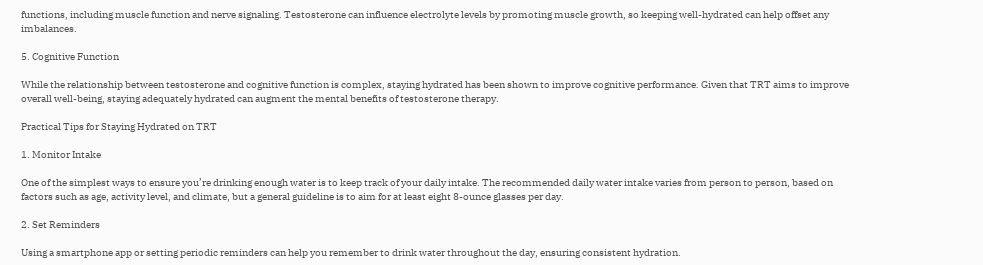functions, including muscle function and nerve signaling. Testosterone can influence electrolyte levels by promoting muscle growth, so keeping well-hydrated can help offset any imbalances.

5. Cognitive Function

While the relationship between testosterone and cognitive function is complex, staying hydrated has been shown to improve cognitive performance. Given that TRT aims to improve overall well-being, staying adequately hydrated can augment the mental benefits of testosterone therapy.

Practical Tips for Staying Hydrated on TRT

1. Monitor Intake

One of the simplest ways to ensure you’re drinking enough water is to keep track of your daily intake. The recommended daily water intake varies from person to person, based on factors such as age, activity level, and climate, but a general guideline is to aim for at least eight 8-ounce glasses per day.

2. Set Reminders

Using a smartphone app or setting periodic reminders can help you remember to drink water throughout the day, ensuring consistent hydration.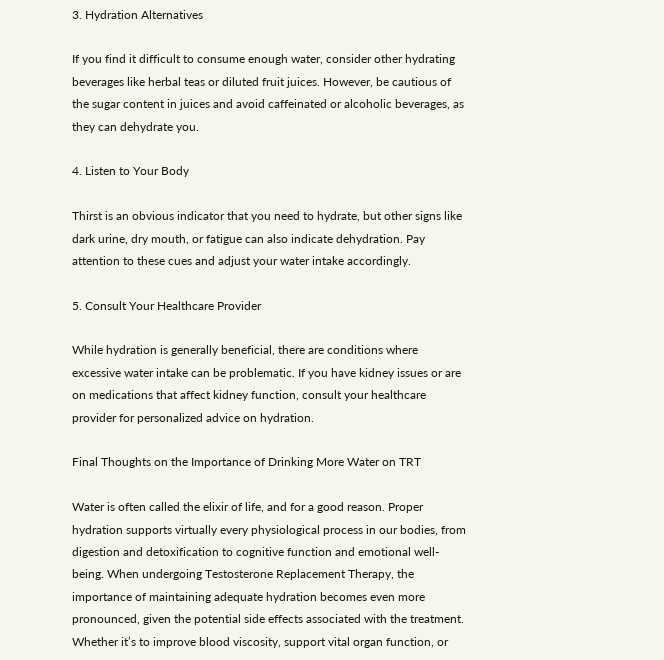3. Hydration Alternatives

If you find it difficult to consume enough water, consider other hydrating beverages like herbal teas or diluted fruit juices. However, be cautious of the sugar content in juices and avoid caffeinated or alcoholic beverages, as they can dehydrate you.

4. Listen to Your Body

Thirst is an obvious indicator that you need to hydrate, but other signs like dark urine, dry mouth, or fatigue can also indicate dehydration. Pay attention to these cues and adjust your water intake accordingly.

5. Consult Your Healthcare Provider

While hydration is generally beneficial, there are conditions where excessive water intake can be problematic. If you have kidney issues or are on medications that affect kidney function, consult your healthcare provider for personalized advice on hydration.

Final Thoughts on the Importance of Drinking More Water on TRT

Water is often called the elixir of life, and for a good reason. Proper hydration supports virtually every physiological process in our bodies, from digestion and detoxification to cognitive function and emotional well-being. When undergoing Testosterone Replacement Therapy, the importance of maintaining adequate hydration becomes even more pronounced, given the potential side effects associated with the treatment. Whether it’s to improve blood viscosity, support vital organ function, or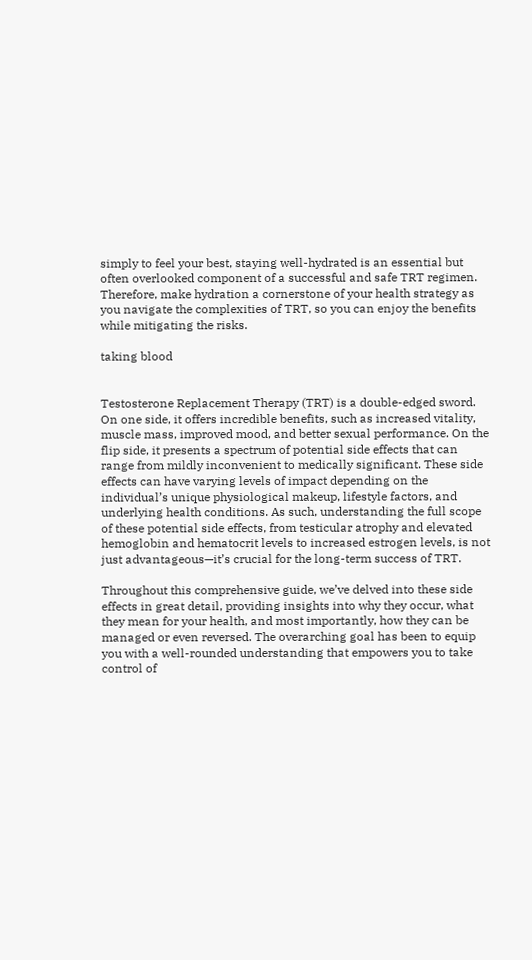simply to feel your best, staying well-hydrated is an essential but often overlooked component of a successful and safe TRT regimen. Therefore, make hydration a cornerstone of your health strategy as you navigate the complexities of TRT, so you can enjoy the benefits while mitigating the risks.

taking blood


Testosterone Replacement Therapy (TRT) is a double-edged sword. On one side, it offers incredible benefits, such as increased vitality, muscle mass, improved mood, and better sexual performance. On the flip side, it presents a spectrum of potential side effects that can range from mildly inconvenient to medically significant. These side effects can have varying levels of impact depending on the individual’s unique physiological makeup, lifestyle factors, and underlying health conditions. As such, understanding the full scope of these potential side effects, from testicular atrophy and elevated hemoglobin and hematocrit levels to increased estrogen levels, is not just advantageous—it’s crucial for the long-term success of TRT.

Throughout this comprehensive guide, we’ve delved into these side effects in great detail, providing insights into why they occur, what they mean for your health, and most importantly, how they can be managed or even reversed. The overarching goal has been to equip you with a well-rounded understanding that empowers you to take control of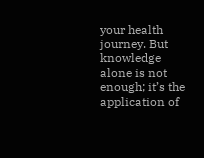your health journey. But knowledge alone is not enough; it’s the application of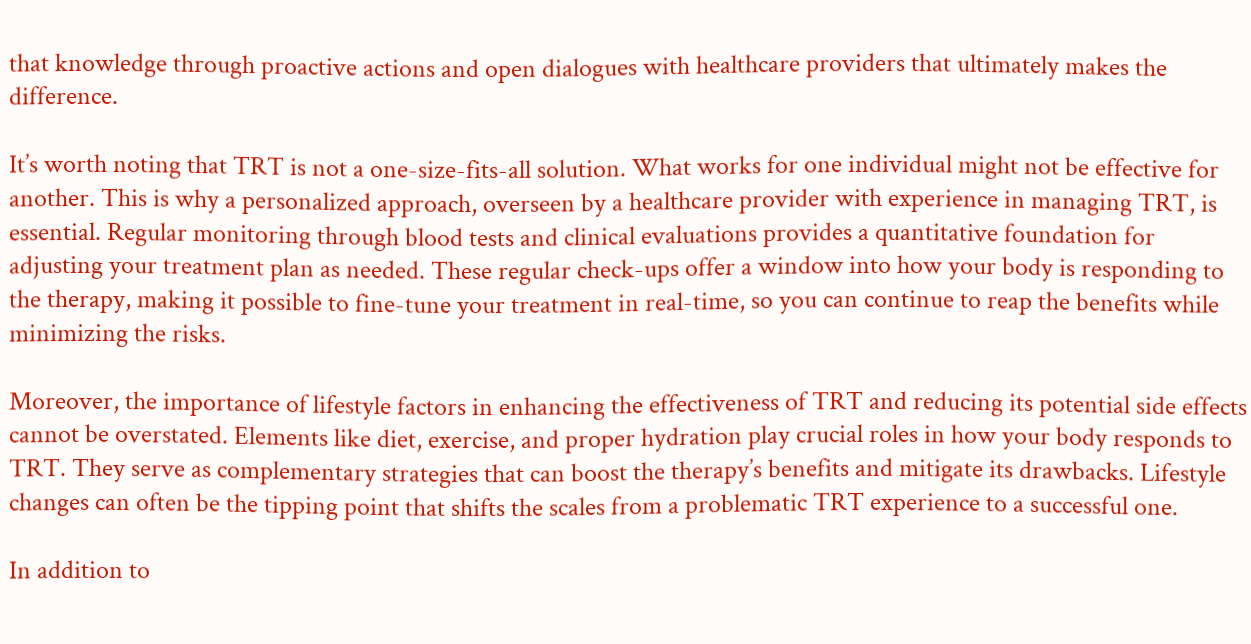that knowledge through proactive actions and open dialogues with healthcare providers that ultimately makes the difference.

It’s worth noting that TRT is not a one-size-fits-all solution. What works for one individual might not be effective for another. This is why a personalized approach, overseen by a healthcare provider with experience in managing TRT, is essential. Regular monitoring through blood tests and clinical evaluations provides a quantitative foundation for adjusting your treatment plan as needed. These regular check-ups offer a window into how your body is responding to the therapy, making it possible to fine-tune your treatment in real-time, so you can continue to reap the benefits while minimizing the risks.

Moreover, the importance of lifestyle factors in enhancing the effectiveness of TRT and reducing its potential side effects cannot be overstated. Elements like diet, exercise, and proper hydration play crucial roles in how your body responds to TRT. They serve as complementary strategies that can boost the therapy’s benefits and mitigate its drawbacks. Lifestyle changes can often be the tipping point that shifts the scales from a problematic TRT experience to a successful one.

In addition to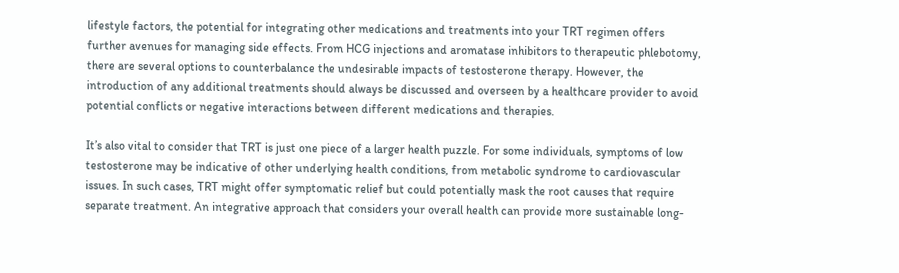lifestyle factors, the potential for integrating other medications and treatments into your TRT regimen offers further avenues for managing side effects. From HCG injections and aromatase inhibitors to therapeutic phlebotomy, there are several options to counterbalance the undesirable impacts of testosterone therapy. However, the introduction of any additional treatments should always be discussed and overseen by a healthcare provider to avoid potential conflicts or negative interactions between different medications and therapies.

It’s also vital to consider that TRT is just one piece of a larger health puzzle. For some individuals, symptoms of low testosterone may be indicative of other underlying health conditions, from metabolic syndrome to cardiovascular issues. In such cases, TRT might offer symptomatic relief but could potentially mask the root causes that require separate treatment. An integrative approach that considers your overall health can provide more sustainable long-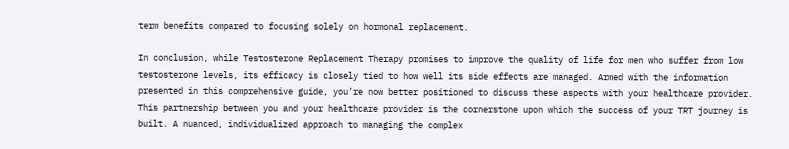term benefits compared to focusing solely on hormonal replacement.

In conclusion, while Testosterone Replacement Therapy promises to improve the quality of life for men who suffer from low testosterone levels, its efficacy is closely tied to how well its side effects are managed. Armed with the information presented in this comprehensive guide, you’re now better positioned to discuss these aspects with your healthcare provider. This partnership between you and your healthcare provider is the cornerstone upon which the success of your TRT journey is built. A nuanced, individualized approach to managing the complex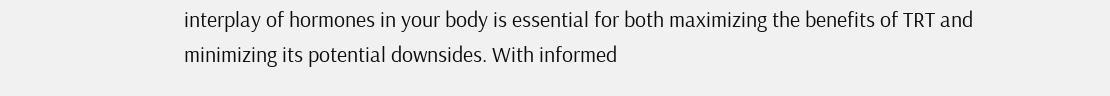interplay of hormones in your body is essential for both maximizing the benefits of TRT and minimizing its potential downsides. With informed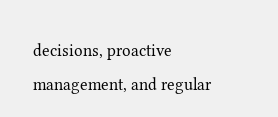decisions, proactive management, and regular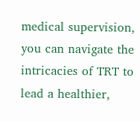medical supervision, you can navigate the intricacies of TRT to lead a healthier,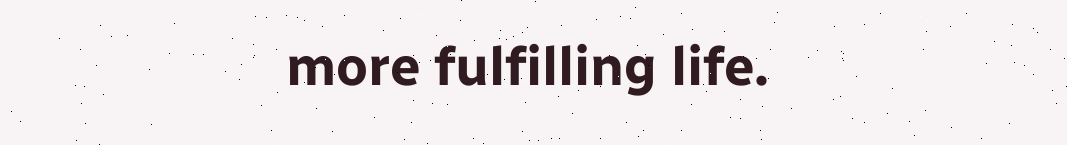more fulfilling life.